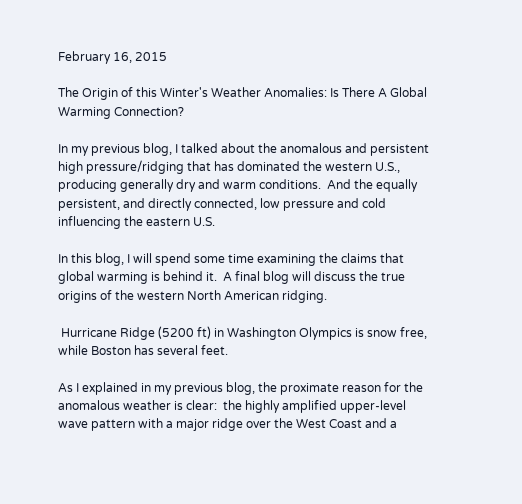February 16, 2015

The Origin of this Winter's Weather Anomalies: Is There A Global Warming Connection?

In my previous blog, I talked about the anomalous and persistent high pressure/ridging that has dominated the western U.S., producing generally dry and warm conditions.  And the equally persistent, and directly connected, low pressure and cold influencing the eastern U.S.

In this blog, I will spend some time examining the claims that global warming is behind it.  A final blog will discuss the true origins of the western North American ridging.

 Hurricane Ridge (5200 ft) in Washington Olympics is snow free, while Boston has several feet.

As I explained in my previous blog, the proximate reason for the anomalous weather is clear:  the highly amplified upper-level wave pattern with a major ridge over the West Coast and a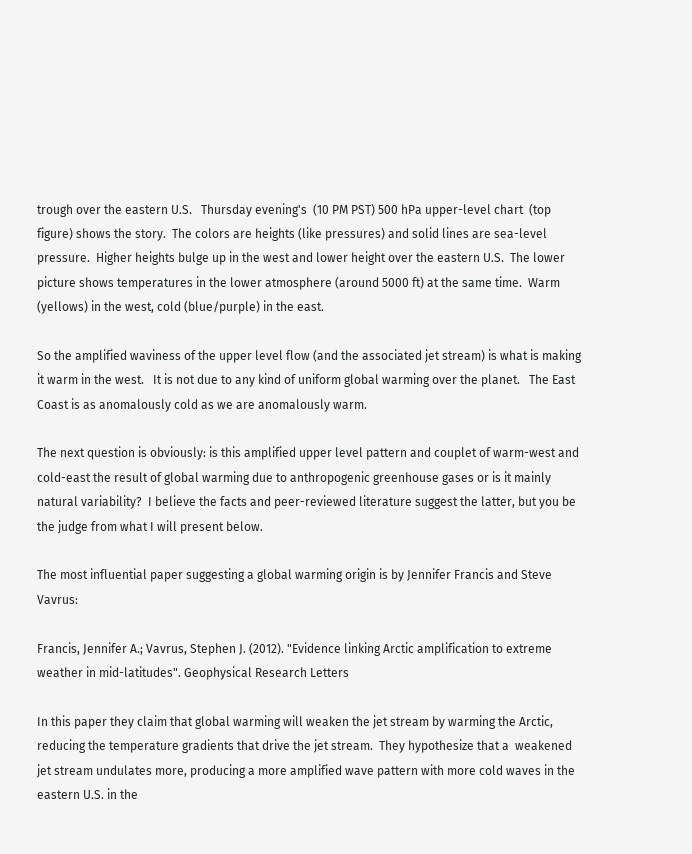trough over the eastern U.S.   Thursday evening's  (10 PM PST) 500 hPa upper-level chart  (top figure) shows the story.  The colors are heights (like pressures) and solid lines are sea-level pressure.  Higher heights bulge up in the west and lower height over the eastern U.S.  The lower picture shows temperatures in the lower atmosphere (around 5000 ft) at the same time.  Warm (yellows) in the west, cold (blue/purple) in the east.

So the amplified waviness of the upper level flow (and the associated jet stream) is what is making it warm in the west.   It is not due to any kind of uniform global warming over the planet.   The East Coast is as anomalously cold as we are anomalously warm.

The next question is obviously: is this amplified upper level pattern and couplet of warm-west and cold-east the result of global warming due to anthropogenic greenhouse gases or is it mainly natural variability?  I believe the facts and peer-reviewed literature suggest the latter, but you be the judge from what I will present below.

The most influential paper suggesting a global warming origin is by Jennifer Francis and Steve Vavrus:

Francis, Jennifer A.; Vavrus, Stephen J. (2012). "Evidence linking Arctic amplification to extreme weather in mid-latitudes". Geophysical Research Letters

In this paper they claim that global warming will weaken the jet stream by warming the Arctic, reducing the temperature gradients that drive the jet stream.  They hypothesize that a  weakened jet stream undulates more, producing a more amplified wave pattern with more cold waves in the eastern U.S. in the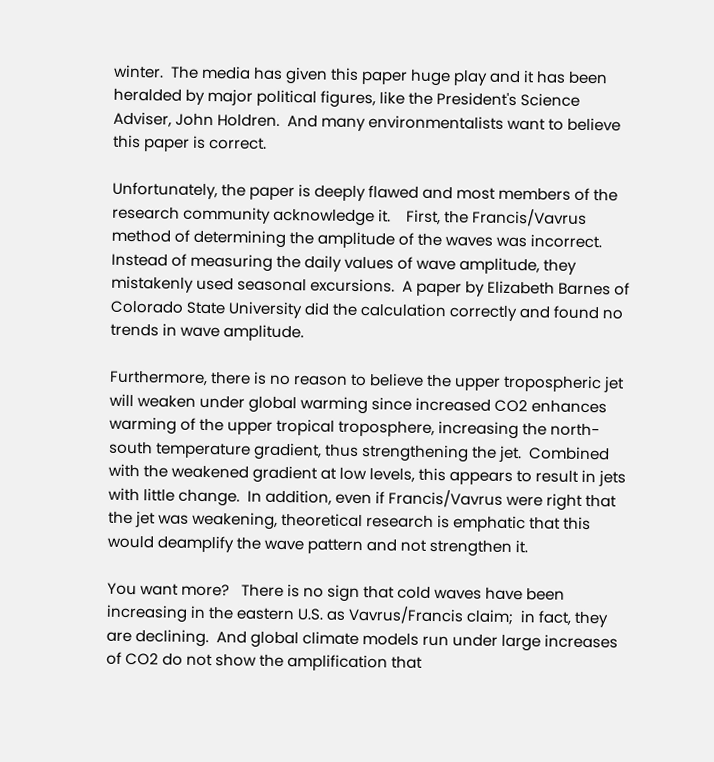winter.  The media has given this paper huge play and it has been heralded by major political figures, like the President's Science Adviser, John Holdren.  And many environmentalists want to believe this paper is correct.

Unfortunately, the paper is deeply flawed and most members of the research community acknowledge it.    First, the Francis/Vavrus method of determining the amplitude of the waves was incorrect.  Instead of measuring the daily values of wave amplitude, they mistakenly used seasonal excursions.  A paper by Elizabeth Barnes of Colorado State University did the calculation correctly and found no trends in wave amplitude.

Furthermore, there is no reason to believe the upper tropospheric jet will weaken under global warming since increased CO2 enhances warming of the upper tropical troposphere, increasing the north-south temperature gradient, thus strengthening the jet.  Combined with the weakened gradient at low levels, this appears to result in jets with little change.  In addition, even if Francis/Vavrus were right that the jet was weakening, theoretical research is emphatic that this would deamplify the wave pattern and not strengthen it.

You want more?   There is no sign that cold waves have been increasing in the eastern U.S. as Vavrus/Francis claim;  in fact, they are declining.  And global climate models run under large increases of CO2 do not show the amplification that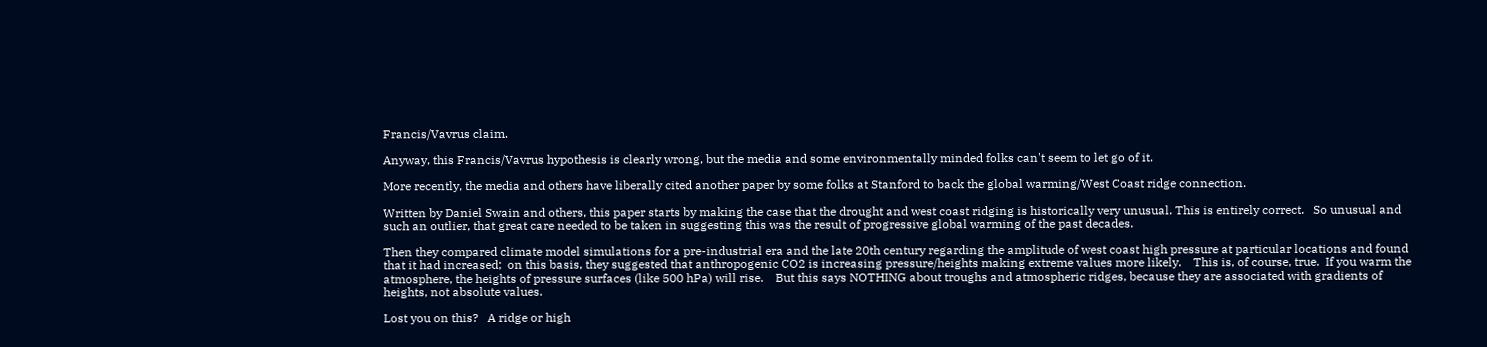Francis/Vavrus claim.

Anyway, this Francis/Vavrus hypothesis is clearly wrong, but the media and some environmentally minded folks can't seem to let go of it.

More recently, the media and others have liberally cited another paper by some folks at Stanford to back the global warming/West Coast ridge connection.

Written by Daniel Swain and others, this paper starts by making the case that the drought and west coast ridging is historically very unusual. This is entirely correct.   So unusual and such an outlier, that great care needed to be taken in suggesting this was the result of progressive global warming of the past decades.

Then they compared climate model simulations for a pre-industrial era and the late 20th century regarding the amplitude of west coast high pressure at particular locations and found that it had increased;  on this basis, they suggested that anthropogenic CO2 is increasing pressure/heights making extreme values more likely.    This is, of course, true.  If you warm the atmosphere, the heights of pressure surfaces (like 500 hPa) will rise.    But this says NOTHING about troughs and atmospheric ridges, because they are associated with gradients of heights, not absolute values.

Lost you on this?   A ridge or high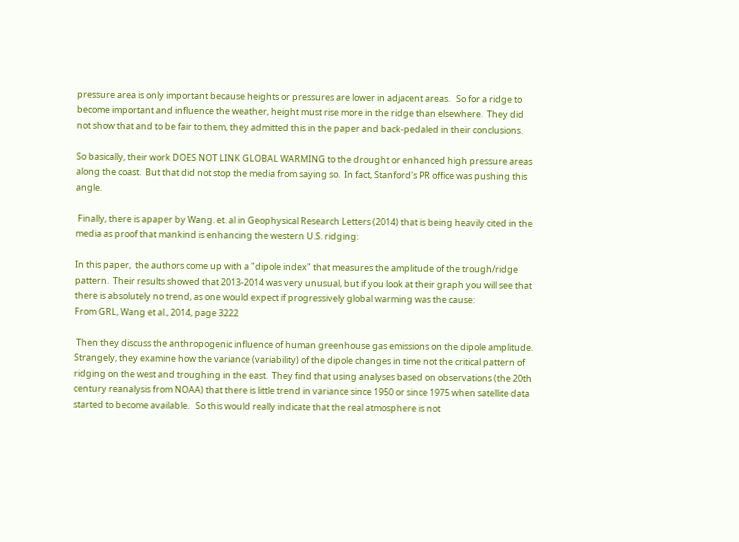pressure area is only important because heights or pressures are lower in adjacent areas.   So for a ridge to become important and influence the weather, height must rise more in the ridge than elsewhere.  They did not show that and to be fair to them, they admitted this in the paper and back-pedaled in their conclusions.

So basically, their work DOES NOT LINK GLOBAL WARMING to the drought or enhanced high pressure areas along the coast.  But that did not stop the media from saying so.  In fact, Stanford's PR office was pushing this angle.

 Finally, there is apaper by Wang. et. al in Geophysical Research Letters (2014) that is being heavily cited in the media as proof that mankind is enhancing the western U.S. ridging:

In this paper,  the authors come up with a "dipole index" that measures the amplitude of the trough/ridge pattern.  Their results showed that 2013-2014 was very unusual, but if you look at their graph you will see that there is absolutely no trend, as one would expect if progressively global warming was the cause:
From GRL, Wang et al., 2014, page 3222

 Then they discuss the anthropogenic influence of human greenhouse gas emissions on the dipole amplitude.  Strangely, they examine how the variance (variability) of the dipole changes in time not the critical pattern of ridging on the west and troughing in the east.  They find that using analyses based on observations (the 20th century reanalysis from NOAA) that there is little trend in variance since 1950 or since 1975 when satellite data started to become available.   So this would really indicate that the real atmosphere is not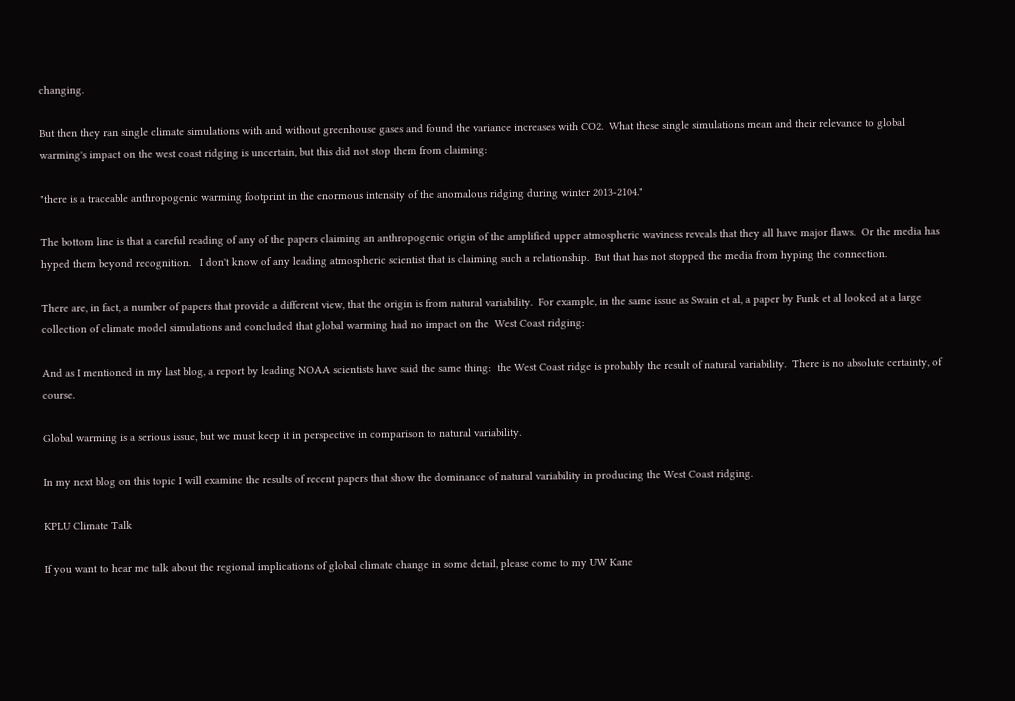changing.

But then they ran single climate simulations with and without greenhouse gases and found the variance increases with CO2.  What these single simulations mean and their relevance to global warming's impact on the west coast ridging is uncertain, but this did not stop them from claiming:

"there is a traceable anthropogenic warming footprint in the enormous intensity of the anomalous ridging during winter 2013-2104."

The bottom line is that a careful reading of any of the papers claiming an anthropogenic origin of the amplified upper atmospheric waviness reveals that they all have major flaws.  Or the media has hyped them beyond recognition.   I don't know of any leading atmospheric scientist that is claiming such a relationship.  But that has not stopped the media from hyping the connection.

There are, in fact, a number of papers that provide a different view, that the origin is from natural variability.  For example, in the same issue as Swain et al, a paper by Funk et al looked at a large collection of climate model simulations and concluded that global warming had no impact on the  West Coast ridging:

And as I mentioned in my last blog, a report by leading NOAA scientists have said the same thing:  the West Coast ridge is probably the result of natural variability.  There is no absolute certainty, of course.

Global warming is a serious issue, but we must keep it in perspective in comparison to natural variability.

In my next blog on this topic I will examine the results of recent papers that show the dominance of natural variability in producing the West Coast ridging.

KPLU Climate Talk

If you want to hear me talk about the regional implications of global climate change in some detail, please come to my UW Kane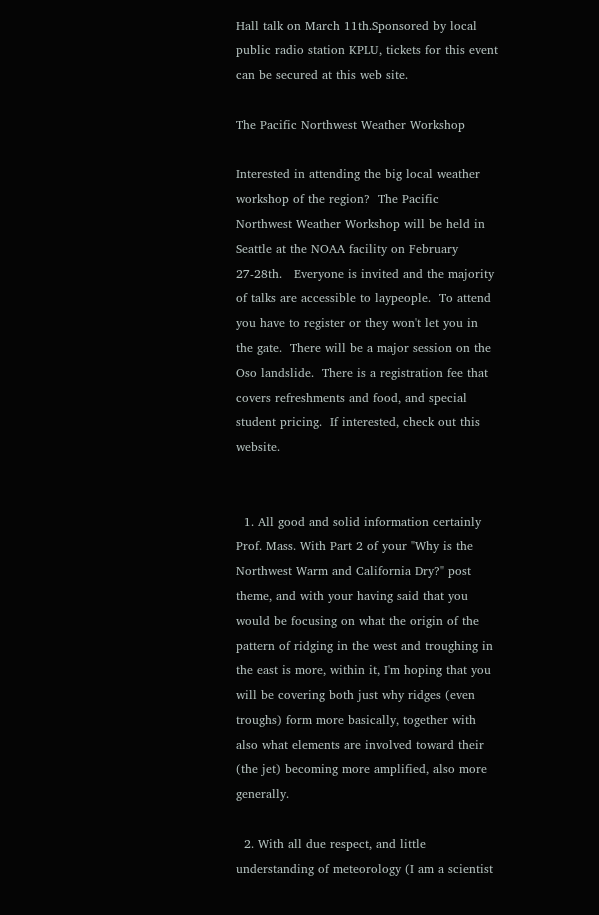Hall talk on March 11th.Sponsored by local public radio station KPLU, tickets for this event can be secured at this web site.

The Pacific Northwest Weather Workshop

Interested in attending the big local weather workshop of the region?  The Pacific Northwest Weather Workshop will be held in Seattle at the NOAA facility on February 27-28th.   Everyone is invited and the majority of talks are accessible to laypeople.  To attend you have to register or they won't let you in the gate.  There will be a major session on the Oso landslide.  There is a registration fee that covers refreshments and food, and special student pricing.  If interested, check out this website.


  1. All good and solid information certainly Prof. Mass. With Part 2 of your "Why is the Northwest Warm and California Dry?" post theme, and with your having said that you would be focusing on what the origin of the pattern of ridging in the west and troughing in the east is more, within it, I'm hoping that you will be covering both just why ridges (even troughs) form more basically, together with also what elements are involved toward their (the jet) becoming more amplified, also more generally.

  2. With all due respect, and little understanding of meteorology (I am a scientist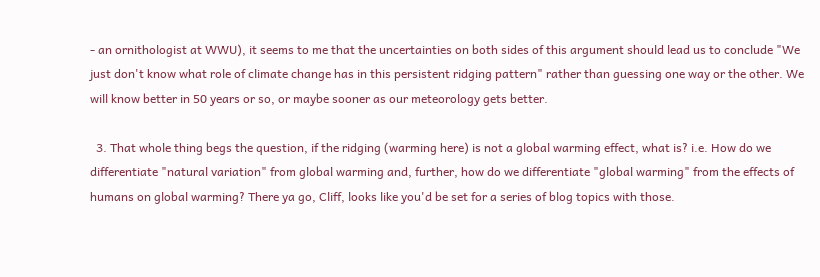- an ornithologist at WWU), it seems to me that the uncertainties on both sides of this argument should lead us to conclude "We just don't know what role of climate change has in this persistent ridging pattern" rather than guessing one way or the other. We will know better in 50 years or so, or maybe sooner as our meteorology gets better.

  3. That whole thing begs the question, if the ridging (warming here) is not a global warming effect, what is? i.e. How do we differentiate "natural variation" from global warming and, further, how do we differentiate "global warming" from the effects of humans on global warming? There ya go, Cliff, looks like you'd be set for a series of blog topics with those.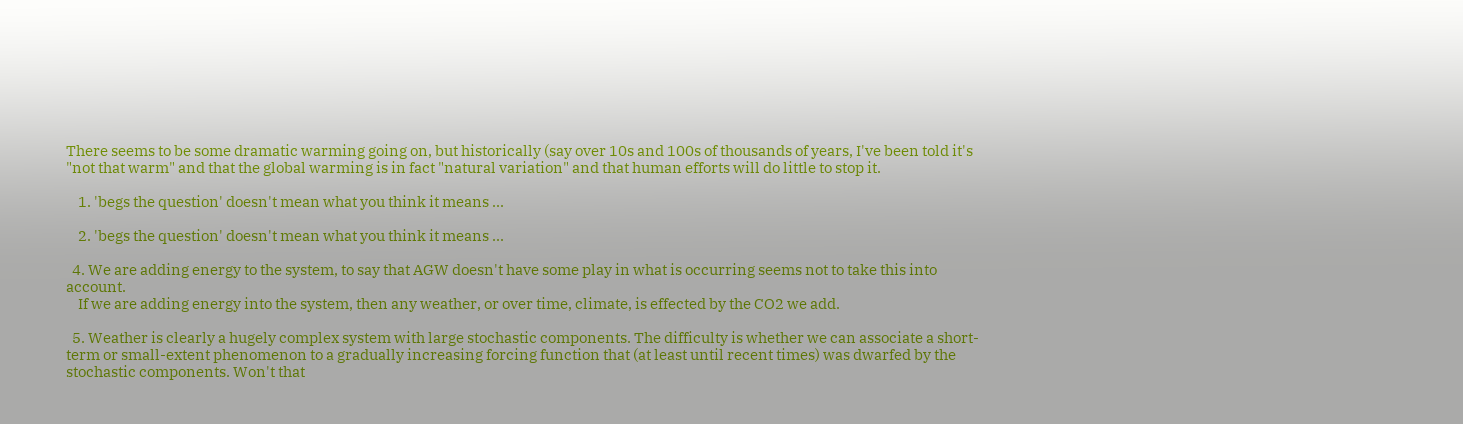There seems to be some dramatic warming going on, but historically (say over 10s and 100s of thousands of years, I've been told it's "not that warm" and that the global warming is in fact "natural variation" and that human efforts will do little to stop it.

    1. 'begs the question' doesn't mean what you think it means ...

    2. 'begs the question' doesn't mean what you think it means ...

  4. We are adding energy to the system, to say that AGW doesn't have some play in what is occurring seems not to take this into account.
    If we are adding energy into the system, then any weather, or over time, climate, is effected by the CO2 we add.

  5. Weather is clearly a hugely complex system with large stochastic components. The difficulty is whether we can associate a short-term or small-extent phenomenon to a gradually increasing forcing function that (at least until recent times) was dwarfed by the stochastic components. Won't that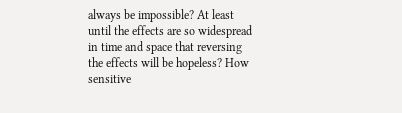always be impossible? At least until the effects are so widespread in time and space that reversing the effects will be hopeless? How sensitive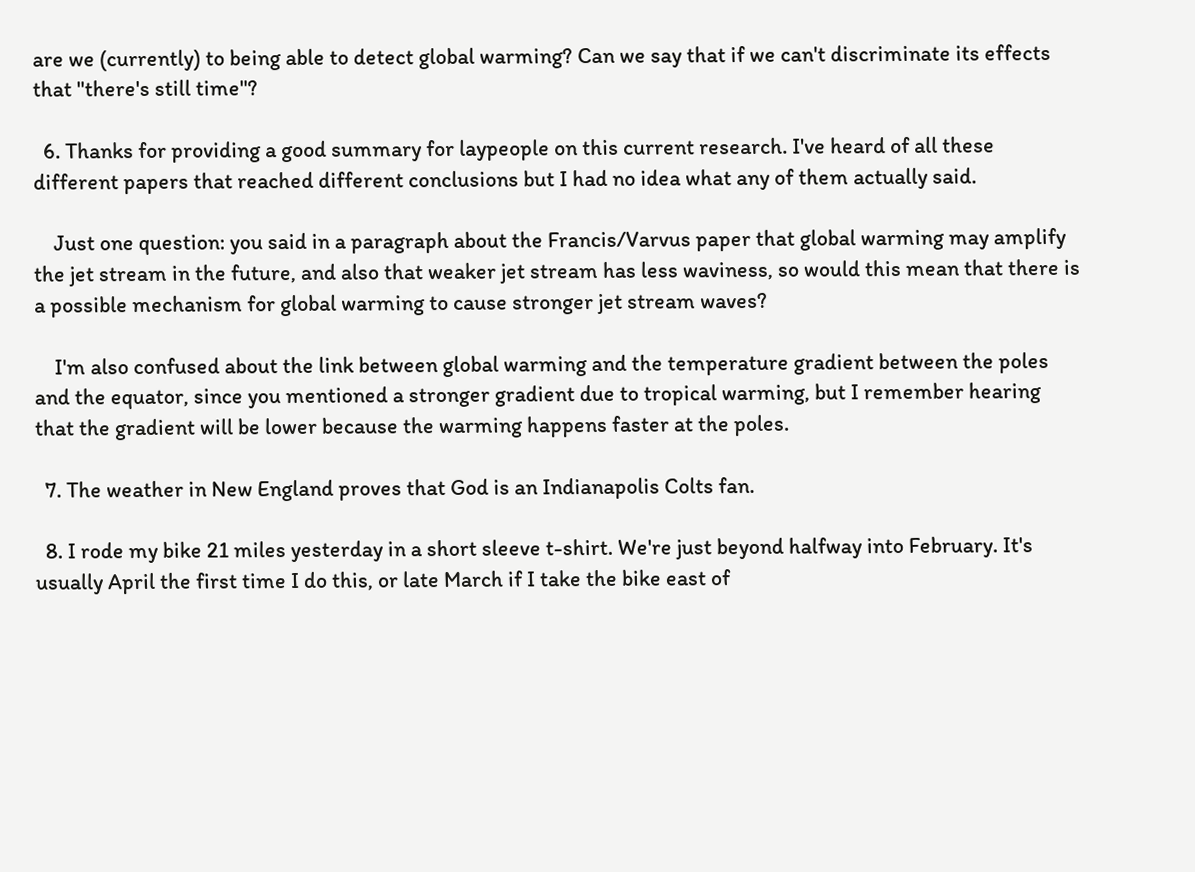are we (currently) to being able to detect global warming? Can we say that if we can't discriminate its effects that "there's still time"?

  6. Thanks for providing a good summary for laypeople on this current research. I've heard of all these different papers that reached different conclusions but I had no idea what any of them actually said.

    Just one question: you said in a paragraph about the Francis/Varvus paper that global warming may amplify the jet stream in the future, and also that weaker jet stream has less waviness, so would this mean that there is a possible mechanism for global warming to cause stronger jet stream waves?

    I'm also confused about the link between global warming and the temperature gradient between the poles and the equator, since you mentioned a stronger gradient due to tropical warming, but I remember hearing that the gradient will be lower because the warming happens faster at the poles.

  7. The weather in New England proves that God is an Indianapolis Colts fan.

  8. I rode my bike 21 miles yesterday in a short sleeve t-shirt. We're just beyond halfway into February. It's usually April the first time I do this, or late March if I take the bike east of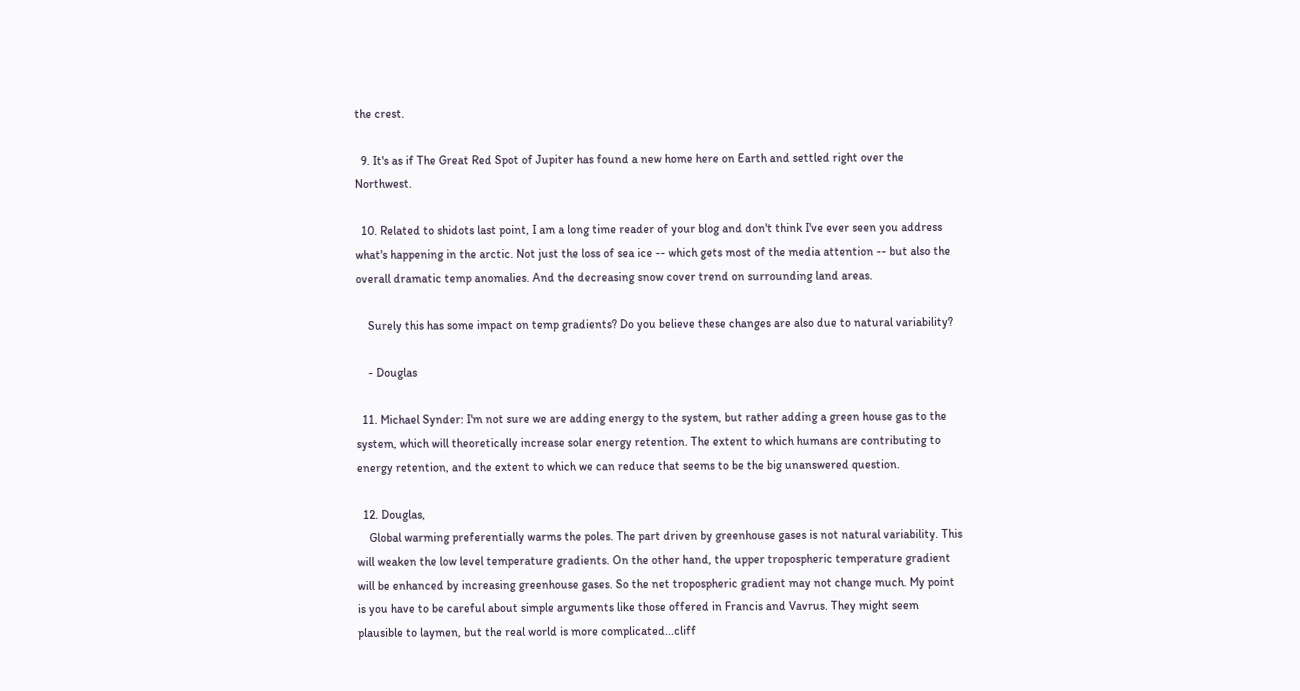the crest.

  9. It's as if The Great Red Spot of Jupiter has found a new home here on Earth and settled right over the Northwest.

  10. Related to shidots last point, I am a long time reader of your blog and don't think I've ever seen you address what's happening in the arctic. Not just the loss of sea ice -- which gets most of the media attention -- but also the overall dramatic temp anomalies. And the decreasing snow cover trend on surrounding land areas.

    Surely this has some impact on temp gradients? Do you believe these changes are also due to natural variability?

    - Douglas

  11. Michael Synder: I'm not sure we are adding energy to the system, but rather adding a green house gas to the system, which will theoretically increase solar energy retention. The extent to which humans are contributing to energy retention, and the extent to which we can reduce that seems to be the big unanswered question.

  12. Douglas,
    Global warming preferentially warms the poles. The part driven by greenhouse gases is not natural variability. This will weaken the low level temperature gradients. On the other hand, the upper tropospheric temperature gradient will be enhanced by increasing greenhouse gases. So the net tropospheric gradient may not change much. My point is you have to be careful about simple arguments like those offered in Francis and Vavrus. They might seem plausible to laymen, but the real world is more complicated...cliff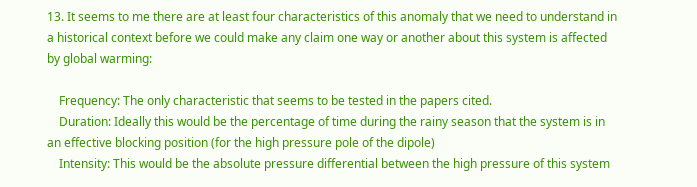13. It seems to me there are at least four characteristics of this anomaly that we need to understand in a historical context before we could make any claim one way or another about this system is affected by global warming:

    Frequency: The only characteristic that seems to be tested in the papers cited.
    Duration: Ideally this would be the percentage of time during the rainy season that the system is in an effective blocking position (for the high pressure pole of the dipole)
    Intensity: This would be the absolute pressure differential between the high pressure of this system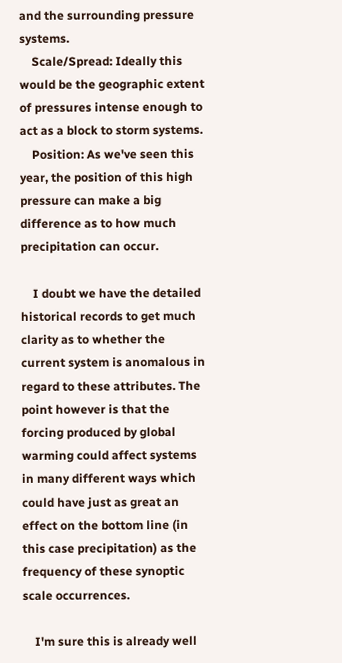and the surrounding pressure systems.
    Scale/Spread: Ideally this would be the geographic extent of pressures intense enough to act as a block to storm systems.
    Position: As we've seen this year, the position of this high pressure can make a big difference as to how much precipitation can occur.

    I doubt we have the detailed historical records to get much clarity as to whether the current system is anomalous in regard to these attributes. The point however is that the forcing produced by global warming could affect systems in many different ways which could have just as great an effect on the bottom line (in this case precipitation) as the frequency of these synoptic scale occurrences.

    I'm sure this is already well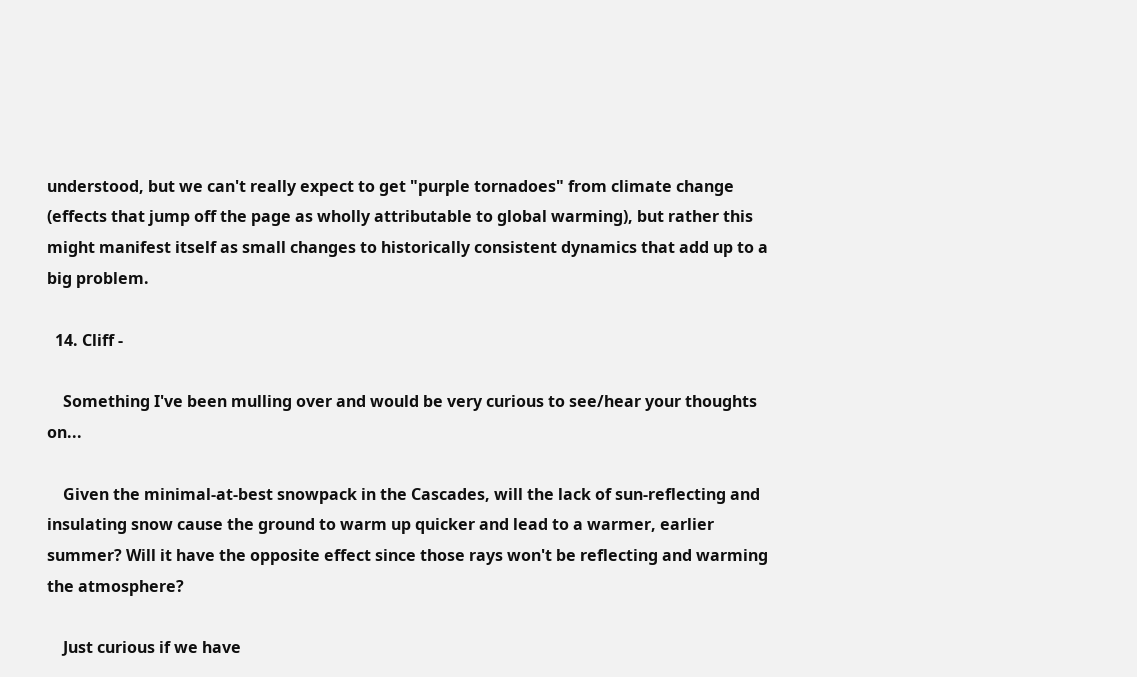understood, but we can't really expect to get "purple tornadoes" from climate change (effects that jump off the page as wholly attributable to global warming), but rather this might manifest itself as small changes to historically consistent dynamics that add up to a big problem.

  14. Cliff -

    Something I've been mulling over and would be very curious to see/hear your thoughts on...

    Given the minimal-at-best snowpack in the Cascades, will the lack of sun-reflecting and insulating snow cause the ground to warm up quicker and lead to a warmer, earlier summer? Will it have the opposite effect since those rays won't be reflecting and warming the atmosphere?

    Just curious if we have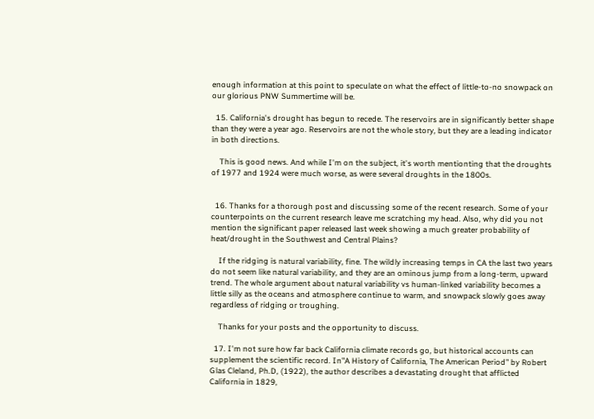enough information at this point to speculate on what the effect of little-to-no snowpack on our glorious PNW Summertime will be.

  15. California's drought has begun to recede. The reservoirs are in significantly better shape than they were a year ago. Reservoirs are not the whole story, but they are a leading indicator in both directions.

    This is good news. And while I'm on the subject, it's worth mentionting that the droughts of 1977 and 1924 were much worse, as were several droughts in the 1800s.


  16. Thanks for a thorough post and discussing some of the recent research. Some of your counterpoints on the current research leave me scratching my head. Also, why did you not mention the significant paper released last week showing a much greater probability of heat/drought in the Southwest and Central Plains?

    If the ridging is natural variability, fine. The wildly increasing temps in CA the last two years do not seem like natural variability, and they are an ominous jump from a long-term, upward trend. The whole argument about natural variability vs human-linked variability becomes a little silly as the oceans and atmosphere continue to warm, and snowpack slowly goes away regardless of ridging or troughing.

    Thanks for your posts and the opportunity to discuss.

  17. I'm not sure how far back California climate records go, but historical accounts can supplement the scientific record. In"A History of California, The American Period" by Robert Glas Cleland, Ph.D, (1922), the author describes a devastating drought that afflicted California in 1829,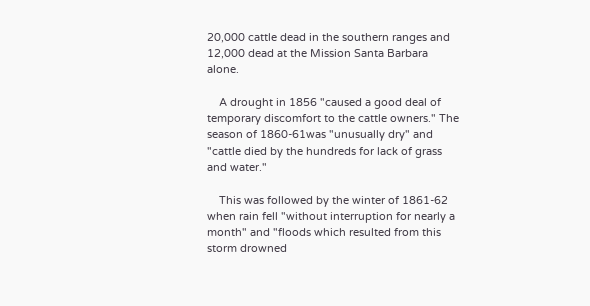20,000 cattle dead in the southern ranges and 12,000 dead at the Mission Santa Barbara alone.

    A drought in 1856 "caused a good deal of temporary discomfort to the cattle owners." The season of 1860-61was "unusually dry" and "cattle died by the hundreds for lack of grass and water."

    This was followed by the winter of 1861-62 when rain fell "without interruption for nearly a month" and "floods which resulted from this storm drowned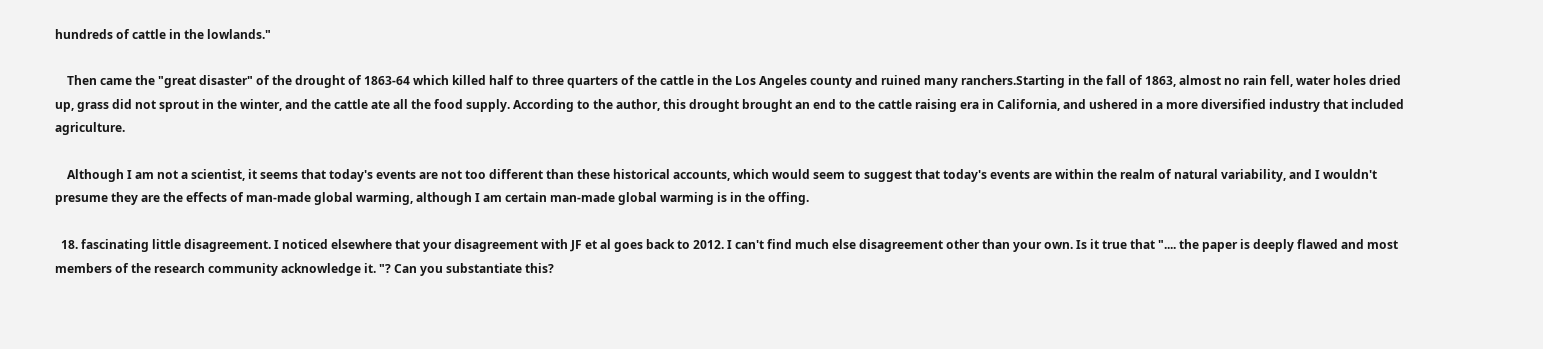hundreds of cattle in the lowlands."

    Then came the "great disaster" of the drought of 1863-64 which killed half to three quarters of the cattle in the Los Angeles county and ruined many ranchers.Starting in the fall of 1863, almost no rain fell, water holes dried up, grass did not sprout in the winter, and the cattle ate all the food supply. According to the author, this drought brought an end to the cattle raising era in California, and ushered in a more diversified industry that included agriculture.

    Although I am not a scientist, it seems that today's events are not too different than these historical accounts, which would seem to suggest that today's events are within the realm of natural variability, and I wouldn't presume they are the effects of man-made global warming, although I am certain man-made global warming is in the offing.

  18. fascinating little disagreement. I noticed elsewhere that your disagreement with JF et al goes back to 2012. I can't find much else disagreement other than your own. Is it true that ".... the paper is deeply flawed and most members of the research community acknowledge it. "? Can you substantiate this?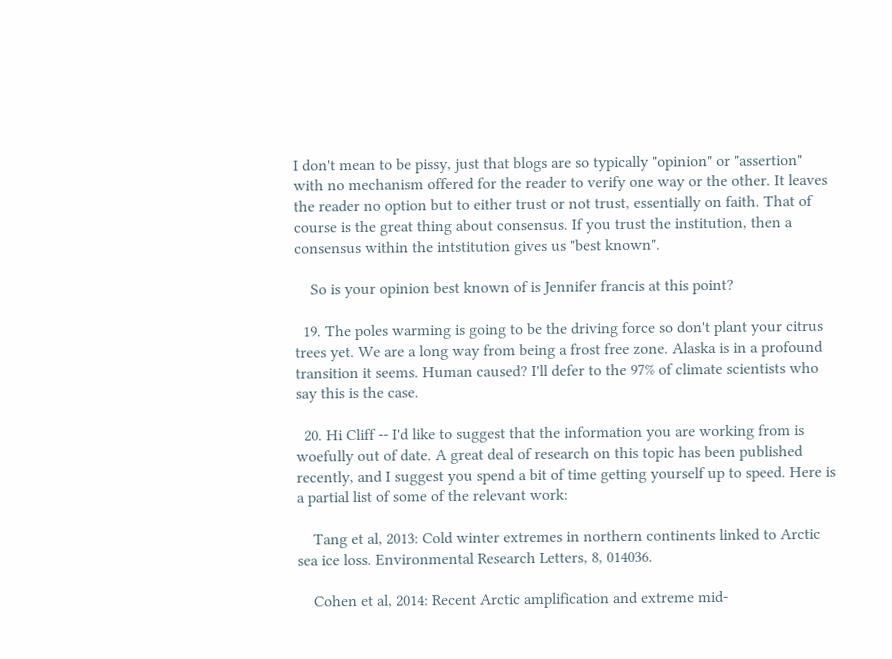I don't mean to be pissy, just that blogs are so typically "opinion" or "assertion" with no mechanism offered for the reader to verify one way or the other. It leaves the reader no option but to either trust or not trust, essentially on faith. That of course is the great thing about consensus. If you trust the institution, then a consensus within the intstitution gives us "best known".

    So is your opinion best known of is Jennifer francis at this point?

  19. The poles warming is going to be the driving force so don't plant your citrus trees yet. We are a long way from being a frost free zone. Alaska is in a profound transition it seems. Human caused? I'll defer to the 97% of climate scientists who say this is the case.

  20. Hi Cliff -- I'd like to suggest that the information you are working from is woefully out of date. A great deal of research on this topic has been published recently, and I suggest you spend a bit of time getting yourself up to speed. Here is a partial list of some of the relevant work:

    Tang et al, 2013: Cold winter extremes in northern continents linked to Arctic sea ice loss. Environmental Research Letters, 8, 014036.

    Cohen et al, 2014: Recent Arctic amplification and extreme mid-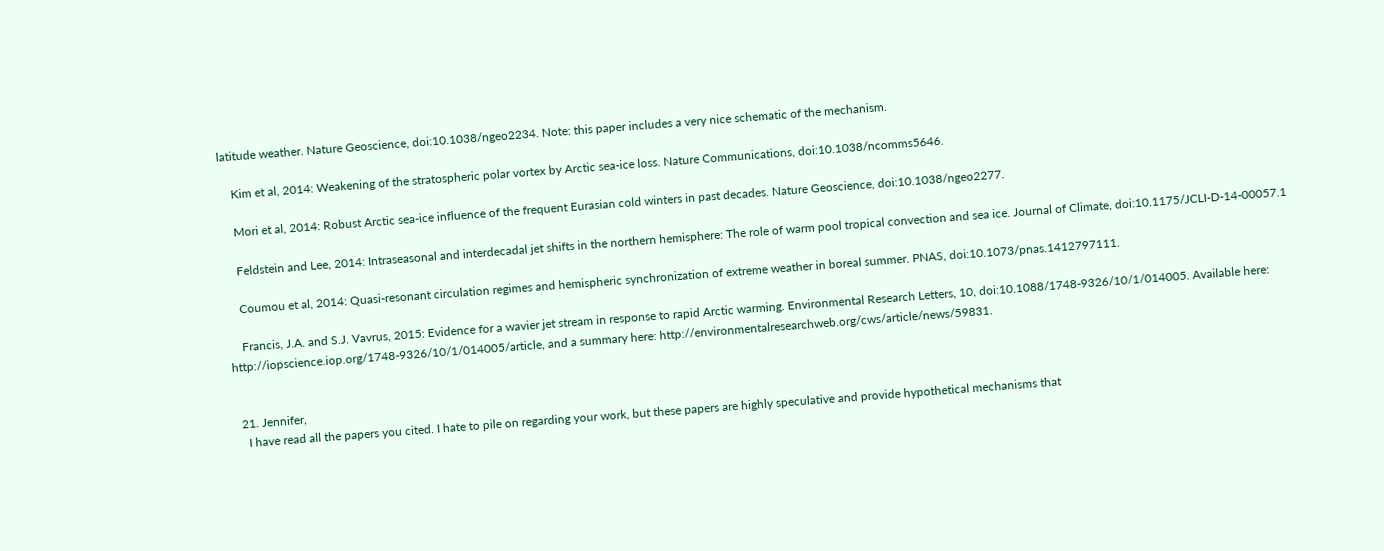latitude weather. Nature Geoscience, doi:10.1038/ngeo2234. Note: this paper includes a very nice schematic of the mechanism.

    Kim et al, 2014: Weakening of the stratospheric polar vortex by Arctic sea-ice loss. Nature Communications, doi:10.1038/ncomms5646.

    Mori et al, 2014: Robust Arctic sea-ice influence of the frequent Eurasian cold winters in past decades. Nature Geoscience, doi:10.1038/ngeo2277.

    Feldstein and Lee, 2014: Intraseasonal and interdecadal jet shifts in the northern hemisphere: The role of warm pool tropical convection and sea ice. Journal of Climate, doi:10.1175/JCLI-D-14-00057.1

    Coumou et al, 2014: Quasi-resonant circulation regimes and hemispheric synchronization of extreme weather in boreal summer. PNAS, doi:10.1073/pnas.1412797111.

    Francis, J.A. and S.J. Vavrus, 2015: Evidence for a wavier jet stream in response to rapid Arctic warming. Environmental Research Letters, 10, doi:10.1088/1748-9326/10/1/014005. Available here: http://iopscience.iop.org/1748-9326/10/1/014005/article, and a summary here: http://environmentalresearchweb.org/cws/article/news/59831.


  21. Jennifer,
    I have read all the papers you cited. I hate to pile on regarding your work, but these papers are highly speculative and provide hypothetical mechanisms that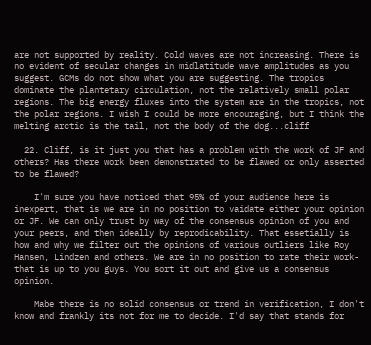are not supported by reality. Cold waves are not increasing. There is no evident of secular changes in midlatitude wave amplitudes as you suggest. GCMs do not show what you are suggesting. The tropics dominate the plantetary circulation, not the relatively small polar regions. The big energy fluxes into the system are in the tropics, not the polar regions. I wish I could be more encouraging, but I think the melting arctic is the tail, not the body of the dog...cliff

  22. Cliff, is it just you that has a problem with the work of JF and others? Has there work been demonstrated to be flawed or only asserted to be flawed?

    I'm sure you have noticed that 95% of your audience here is inexpert, that is we are in no position to vaidate either your opinion or JF. We can only trust by way of the consensus opinion of you and your peers, and then ideally by reprodicability. That essetially is how and why we filter out the opinions of various outliers like Roy Hansen, Lindzen and others. We are in no position to rate their work- that is up to you guys. You sort it out and give us a consensus opinion.

    Mabe there is no solid consensus or trend in verification, I don't know and frankly its not for me to decide. I'd say that stands for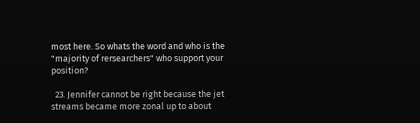most here. So whats the word and who is the "majority of rersearchers" who support your position?

  23. Jennifer cannot be right because the jet streams became more zonal up to about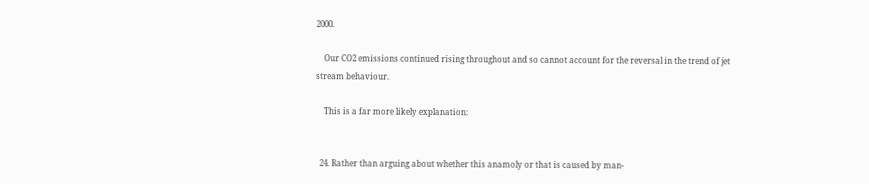2000.

    Our CO2 emissions continued rising throughout and so cannot account for the reversal in the trend of jet stream behaviour.

    This is a far more likely explanation:


  24. Rather than arguing about whether this anamoly or that is caused by man-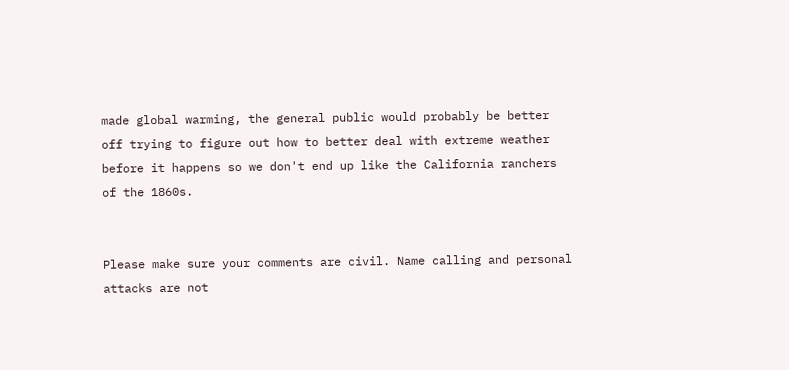made global warming, the general public would probably be better off trying to figure out how to better deal with extreme weather before it happens so we don't end up like the California ranchers of the 1860s.


Please make sure your comments are civil. Name calling and personal attacks are not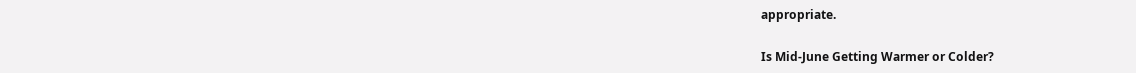appropriate.

Is Mid-June Getting Warmer or Colder?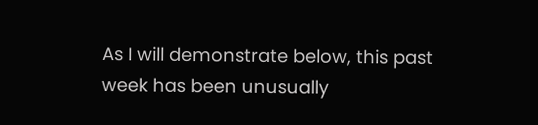As I will demonstrate below, this past week has been unusually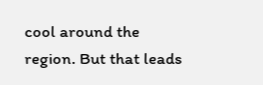cool around the region. But that leads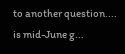to another question.... is mid-June g...